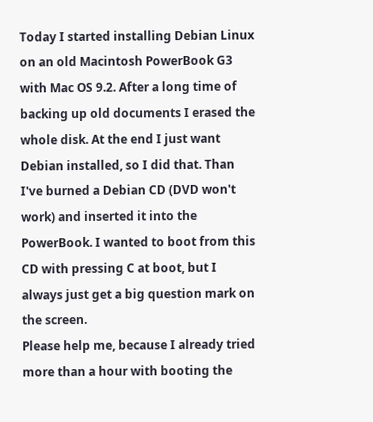Today I started installing Debian Linux on an old Macintosh PowerBook G3 with Mac OS 9.2. After a long time of backing up old documents I erased the whole disk. At the end I just want Debian installed, so I did that. Than I've burned a Debian CD (DVD won't work) and inserted it into the PowerBook. I wanted to boot from this CD with pressing C at boot, but I always just get a big question mark on the screen.
Please help me, because I already tried more than a hour with booting the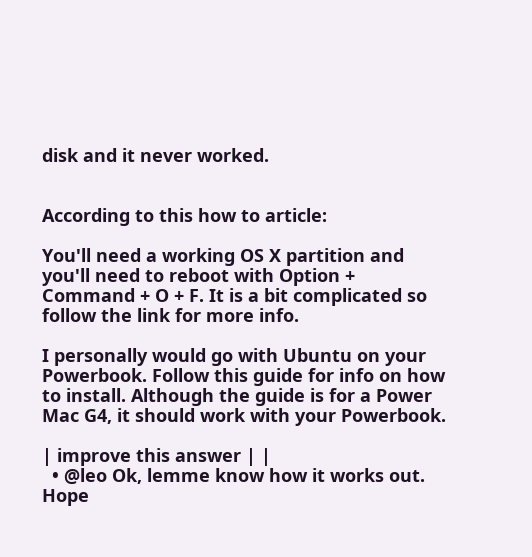disk and it never worked.


According to this how to article:

You'll need a working OS X partition and you'll need to reboot with Option + Command + O + F. It is a bit complicated so follow the link for more info.

I personally would go with Ubuntu on your Powerbook. Follow this guide for info on how to install. Although the guide is for a Power Mac G4, it should work with your Powerbook.

| improve this answer | |
  • @leo Ok, lemme know how it works out. Hope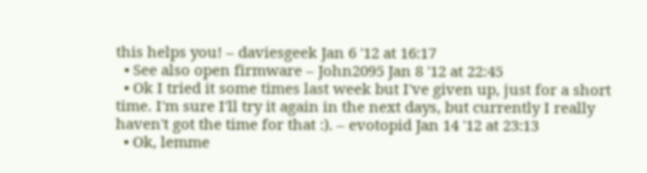this helps you! – daviesgeek Jan 6 '12 at 16:17
  • See also open firmware – John2095 Jan 8 '12 at 22:45
  • Ok I tried it some times last week but I've given up, just for a short time. I'm sure I'll try it again in the next days, but currently I really haven't got the time for that :). – evotopid Jan 14 '12 at 23:13
  • Ok, lemme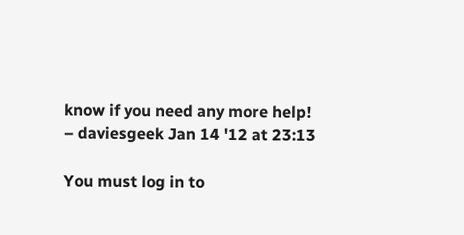know if you need any more help! – daviesgeek Jan 14 '12 at 23:13

You must log in to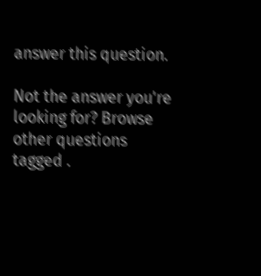answer this question.

Not the answer you're looking for? Browse other questions tagged .